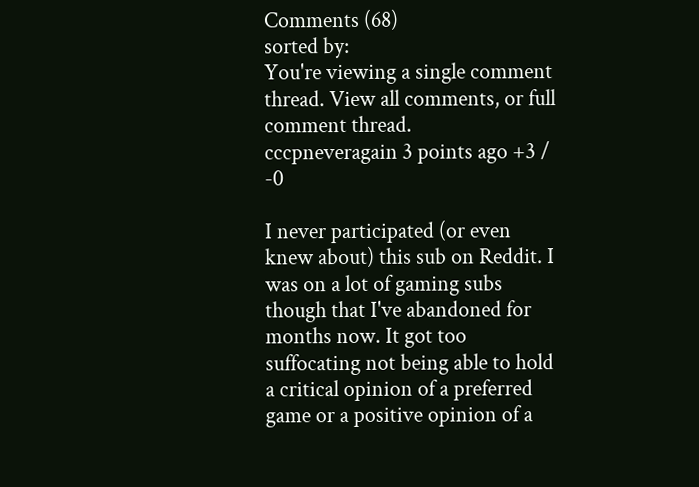Comments (68)
sorted by:
You're viewing a single comment thread. View all comments, or full comment thread.
cccpneveragain 3 points ago +3 / -0

I never participated (or even knew about) this sub on Reddit. I was on a lot of gaming subs though that I've abandoned for months now. It got too suffocating not being able to hold a critical opinion of a preferred game or a positive opinion of a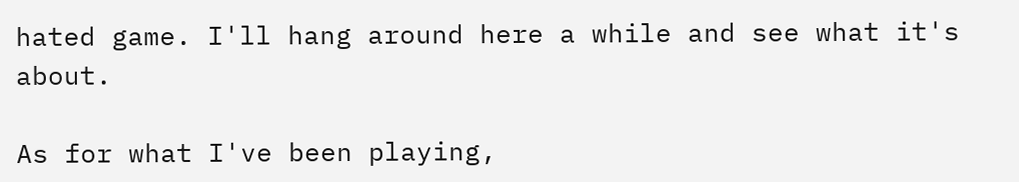hated game. I'll hang around here a while and see what it's about.

As for what I've been playing,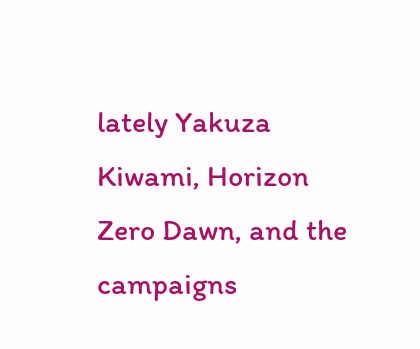lately Yakuza Kiwami, Horizon Zero Dawn, and the campaigns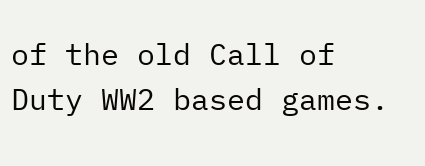of the old Call of Duty WW2 based games.